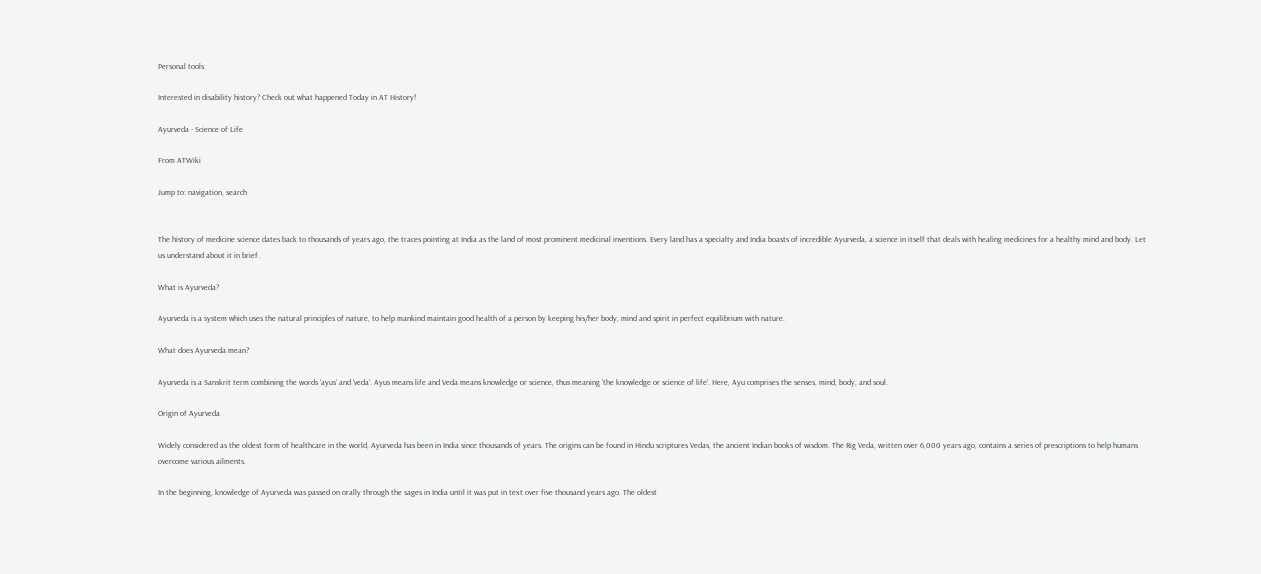Personal tools

Interested in disability history? Check out what happened Today in AT History!

Ayurveda - Science of Life

From ATWiki

Jump to: navigation, search


The history of medicine science dates back to thousands of years ago, the traces pointing at India as the land of most prominent medicinal inventions. Every land has a specialty and India boasts of incredible Ayurveda, a science in itself that deals with healing medicines for a healthy mind and body. Let us understand about it in brief.

What is Ayurveda?

Ayurveda is a system which uses the natural principles of nature, to help mankind maintain good health of a person by keeping his/her body, mind and spirit in perfect equilibrium with nature.

What does Ayurveda mean?

Ayurveda is a Sanskrit term combining the words ‘ayus’ and ‘veda’. Ayus means life and Veda means knowledge or science, thus meaning 'the knowledge or science of life'. Here, Ayu comprises the senses, mind, body, and soul.

Origin of Ayurveda

Widely considered as the oldest form of healthcare in the world, Ayurveda has been in India since thousands of years. The origins can be found in Hindu scriptures Vedas, the ancient Indian books of wisdom. The Rig Veda, written over 6,000 years ago, contains a series of prescriptions to help humans overcome various ailments.

In the beginning, knowledge of Ayurveda was passed on orally through the sages in India until it was put in text over five thousand years ago. The oldest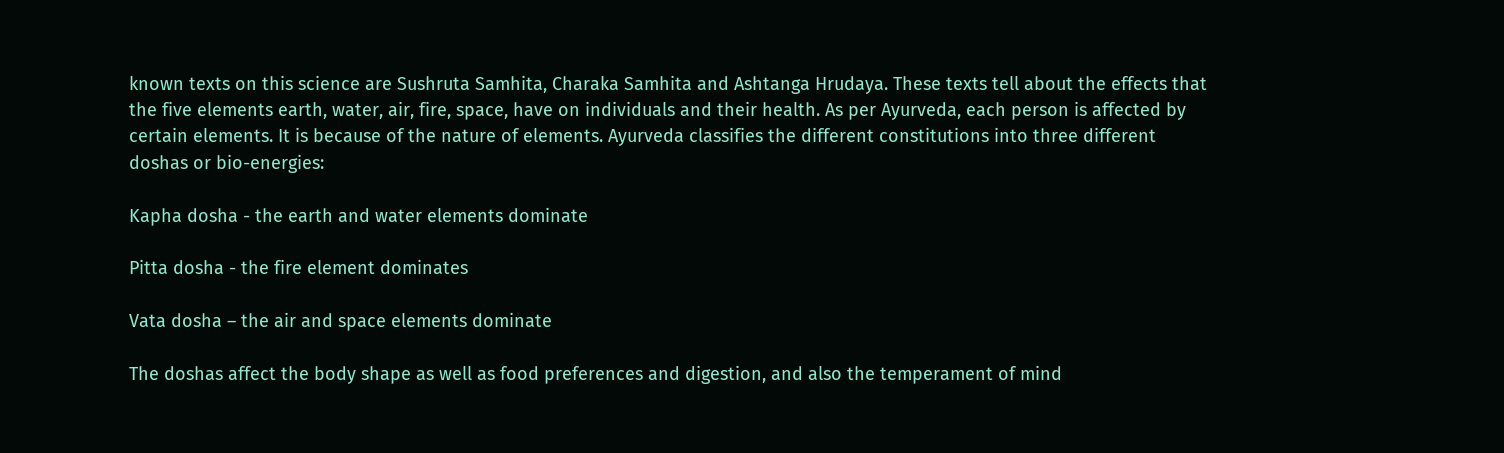known texts on this science are Sushruta Samhita, Charaka Samhita and Ashtanga Hrudaya. These texts tell about the effects that the five elements earth, water, air, fire, space, have on individuals and their health. As per Ayurveda, each person is affected by certain elements. It is because of the nature of elements. Ayurveda classifies the different constitutions into three different doshas or bio-energies:

Kapha dosha - the earth and water elements dominate

Pitta dosha - the fire element dominates

Vata dosha – the air and space elements dominate

The doshas affect the body shape as well as food preferences and digestion, and also the temperament of mind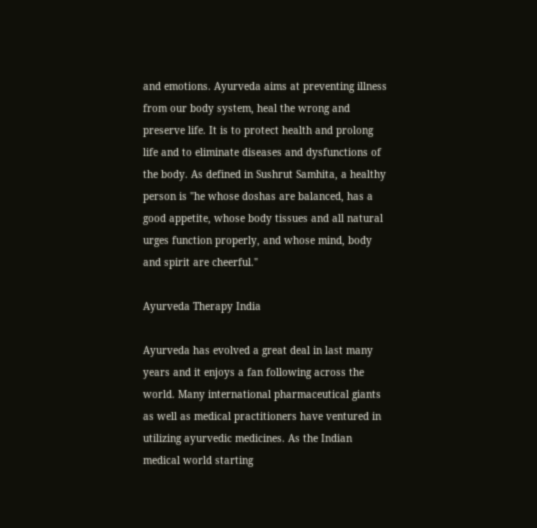and emotions. Ayurveda aims at preventing illness from our body system, heal the wrong and preserve life. It is to protect health and prolong life and to eliminate diseases and dysfunctions of the body. As defined in Sushrut Samhita, a healthy person is "he whose doshas are balanced, has a good appetite, whose body tissues and all natural urges function properly, and whose mind, body and spirit are cheerful."

Ayurveda Therapy India

Ayurveda has evolved a great deal in last many years and it enjoys a fan following across the world. Many international pharmaceutical giants as well as medical practitioners have ventured in utilizing ayurvedic medicines. As the Indian medical world starting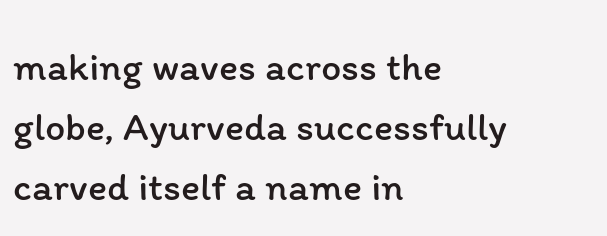making waves across the globe, Ayurveda successfully carved itself a name in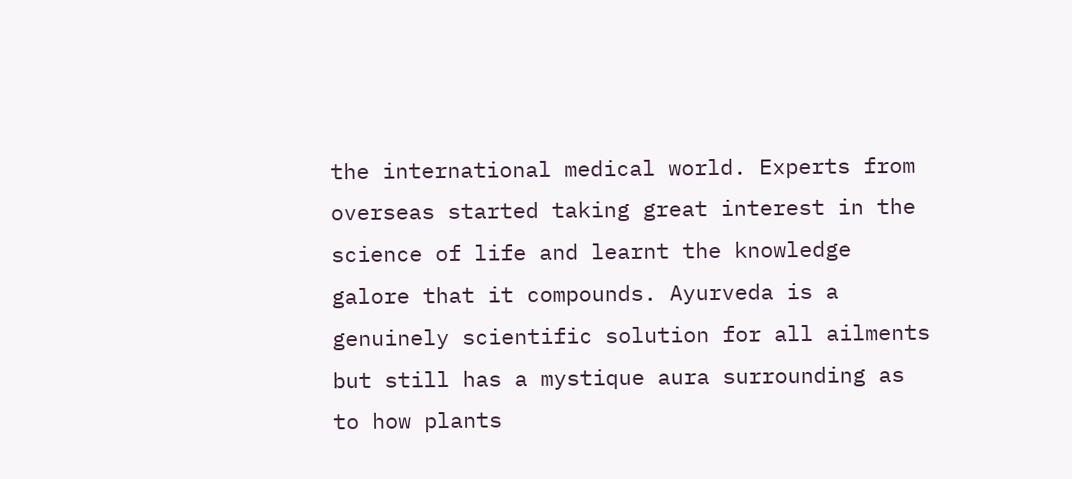the international medical world. Experts from overseas started taking great interest in the science of life and learnt the knowledge galore that it compounds. Ayurveda is a genuinely scientific solution for all ailments but still has a mystique aura surrounding as to how plants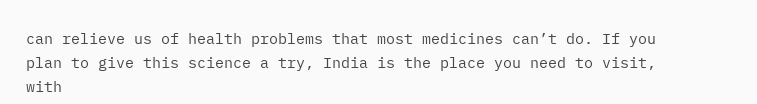can relieve us of health problems that most medicines can’t do. If you plan to give this science a try, India is the place you need to visit, with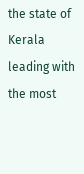the state of Kerala leading with the most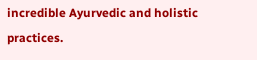incredible Ayurvedic and holistic practices.